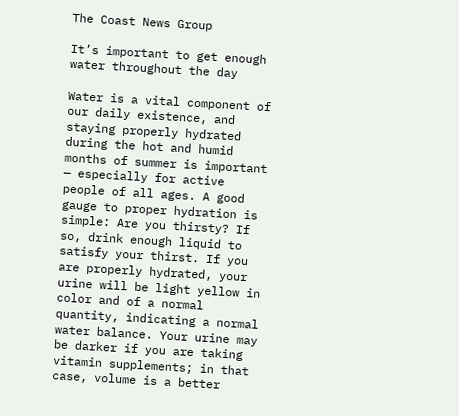The Coast News Group

It’s important to get enough water throughout the day

Water is a vital component of our daily existence, and staying properly hydrated during the hot and humid months of summer is important — especially for active people of all ages. A good gauge to proper hydration is simple: Are you thirsty? If so, drink enough liquid to satisfy your thirst. If you are properly hydrated, your urine will be light yellow in color and of a normal quantity, indicating a normal water balance. Your urine may be darker if you are taking vitamin supplements; in that case, volume is a better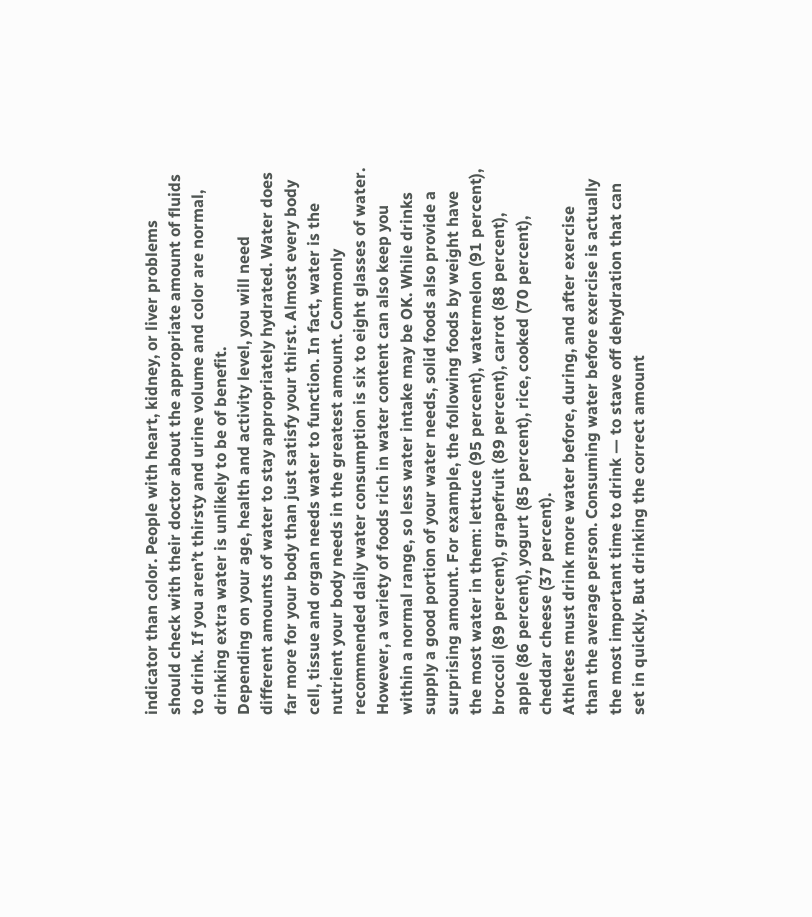indicator than color. People with heart, kidney, or liver problems should check with their doctor about the appropriate amount of fluids to drink. If you aren’t thirsty and urine volume and color are normal, drinking extra water is unlikely to be of benefit.
Depending on your age, health and activity level, you will need different amounts of water to stay appropriately hydrated. Water does far more for your body than just satisfy your thirst. Almost every body cell, tissue and organ needs water to function. In fact, water is the nutrient your body needs in the greatest amount. Commonly recommended daily water consumption is six to eight glasses of water. However, a variety of foods rich in water content can also keep you within a normal range, so less water intake may be OK. While drinks supply a good portion of your water needs, solid foods also provide a surprising amount. For example, the following foods by weight have the most water in them: lettuce (95 percent), watermelon (91 percent), broccoli (89 percent), grapefruit (89 percent), carrot (88 percent), apple (86 percent), yogurt (85 percent), rice, cooked (70 percent), cheddar cheese (37 percent).
Athletes must drink more water before, during, and after exercise than the average person. Consuming water before exercise is actually the most important time to drink — to stave off dehydration that can set in quickly. But drinking the correct amount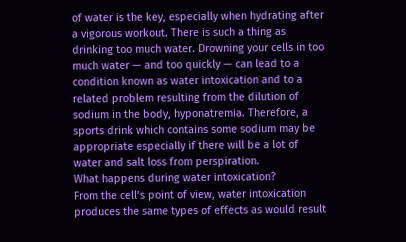of water is the key, especially when hydrating after a vigorous workout. There is such a thing as drinking too much water. Drowning your cells in too much water — and too quickly — can lead to a condition known as water intoxication and to a related problem resulting from the dilution of sodium in the body, hyponatremia. Therefore, a sports drink which contains some sodium may be appropriate especially if there will be a lot of water and salt loss from perspiration.
What happens during water intoxication?
From the cell’s point of view, water intoxication produces the same types of effects as would result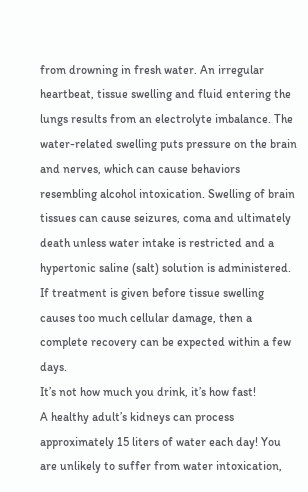from drowning in fresh water. An irregular heartbeat, tissue swelling and fluid entering the lungs results from an electrolyte imbalance. The water-related swelling puts pressure on the brain and nerves, which can cause behaviors resembling alcohol intoxication. Swelling of brain tissues can cause seizures, coma and ultimately death unless water intake is restricted and a hypertonic saline (salt) solution is administered. If treatment is given before tissue swelling causes too much cellular damage, then a complete recovery can be expected within a few days.
It’s not how much you drink, it’s how fast!
A healthy adult’s kidneys can process approximately 15 liters of water each day! You are unlikely to suffer from water intoxication,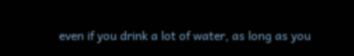even if you drink a lot of water, as long as you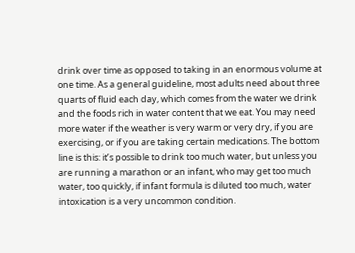drink over time as opposed to taking in an enormous volume at one time. As a general guideline, most adults need about three quarts of fluid each day, which comes from the water we drink and the foods rich in water content that we eat. You may need more water if the weather is very warm or very dry, if you are exercising, or if you are taking certain medications. The bottom line is this: it’s possible to drink too much water, but unless you are running a marathon or an infant, who may get too much water, too quickly, if infant formula is diluted too much, water intoxication is a very uncommon condition.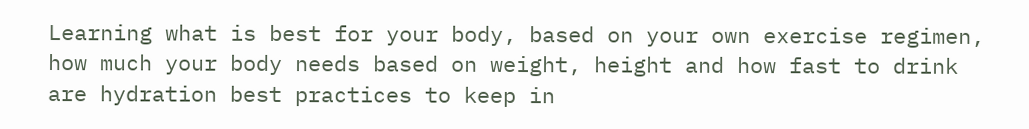Learning what is best for your body, based on your own exercise regimen, how much your body needs based on weight, height and how fast to drink are hydration best practices to keep in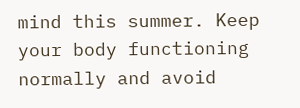mind this summer. Keep your body functioning normally and avoid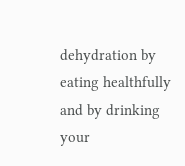dehydration by eating healthfully and by drinking your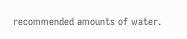recommended amounts of water.